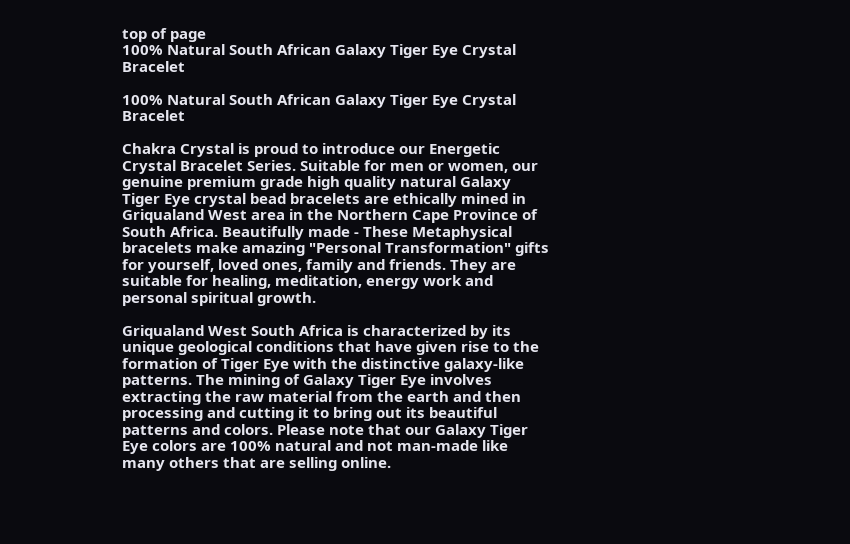top of page
100% Natural South African Galaxy Tiger Eye Crystal Bracelet

100% Natural South African Galaxy Tiger Eye Crystal Bracelet

Chakra Crystal is proud to introduce our Energetic Crystal Bracelet Series. Suitable for men or women, our genuine premium grade high quality natural Galaxy Tiger Eye crystal bead bracelets are ethically mined in Griqualand West area in the Northern Cape Province of South Africa. Beautifully made - These Metaphysical bracelets make amazing "Personal Transformation" gifts for yourself, loved ones, family and friends. They are suitable for healing, meditation, energy work and personal spiritual growth.

Griqualand West South Africa is characterized by its unique geological conditions that have given rise to the formation of Tiger Eye with the distinctive galaxy-like patterns. The mining of Galaxy Tiger Eye involves extracting the raw material from the earth and then processing and cutting it to bring out its beautiful patterns and colors. Please note that our Galaxy Tiger Eye colors are 100% natural and not man-made like many others that are selling online.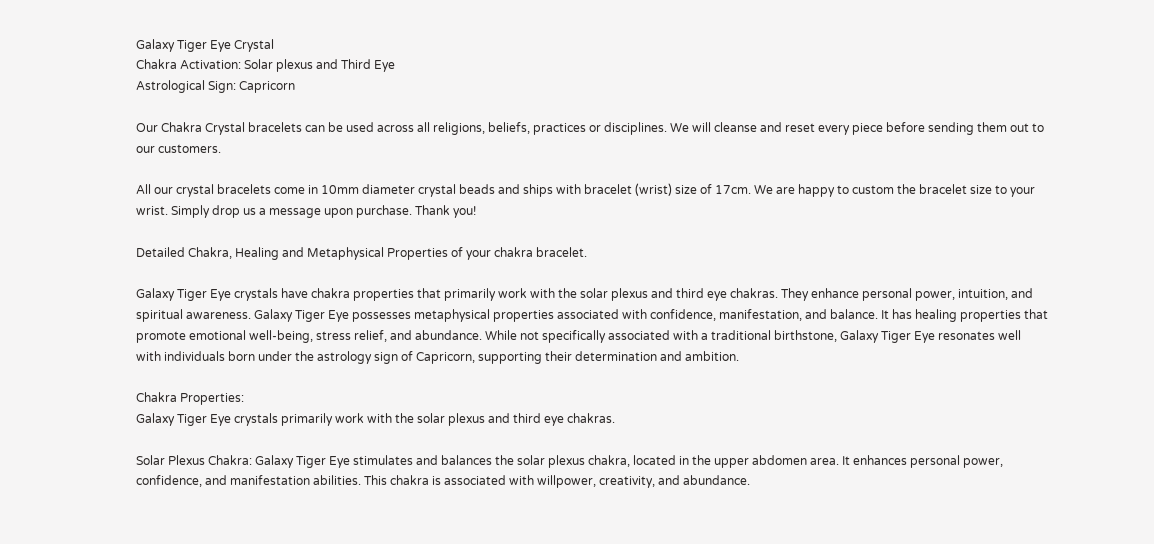Galaxy Tiger Eye Crystal
Chakra Activation: Solar plexus and Third Eye
Astrological Sign: Capricorn

Our Chakra Crystal bracelets can be used across all religions, beliefs, practices or disciplines. We will cleanse and reset every piece before sending them out to our customers.

All our crystal bracelets come in 10mm diameter crystal beads and ships with bracelet (wrist) size of 17cm. We are happy to custom the bracelet size to your wrist. Simply drop us a message upon purchase. Thank you!

Detailed Chakra, Healing and Metaphysical Properties of your chakra bracelet.

Galaxy Tiger Eye crystals have chakra properties that primarily work with the solar plexus and third eye chakras. They enhance personal power, intuition, and spiritual awareness. Galaxy Tiger Eye possesses metaphysical properties associated with confidence, manifestation, and balance. It has healing properties that promote emotional well-being, stress relief, and abundance. While not specifically associated with a traditional birthstone, Galaxy Tiger Eye resonates well with individuals born under the astrology sign of Capricorn, supporting their determination and ambition.

Chakra Properties:
Galaxy Tiger Eye crystals primarily work with the solar plexus and third eye chakras.

Solar Plexus Chakra: Galaxy Tiger Eye stimulates and balances the solar plexus chakra, located in the upper abdomen area. It enhances personal power, confidence, and manifestation abilities. This chakra is associated with willpower, creativity, and abundance.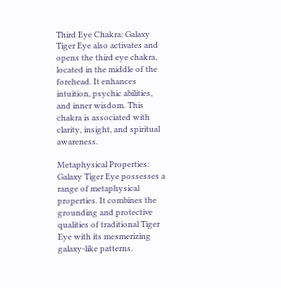Third Eye Chakra: Galaxy Tiger Eye also activates and opens the third eye chakra, located in the middle of the forehead. It enhances intuition, psychic abilities, and inner wisdom. This chakra is associated with clarity, insight, and spiritual awareness.

Metaphysical Properties:
Galaxy Tiger Eye possesses a range of metaphysical properties. It combines the grounding and protective qualities of traditional Tiger Eye with its mesmerizing galaxy-like patterns.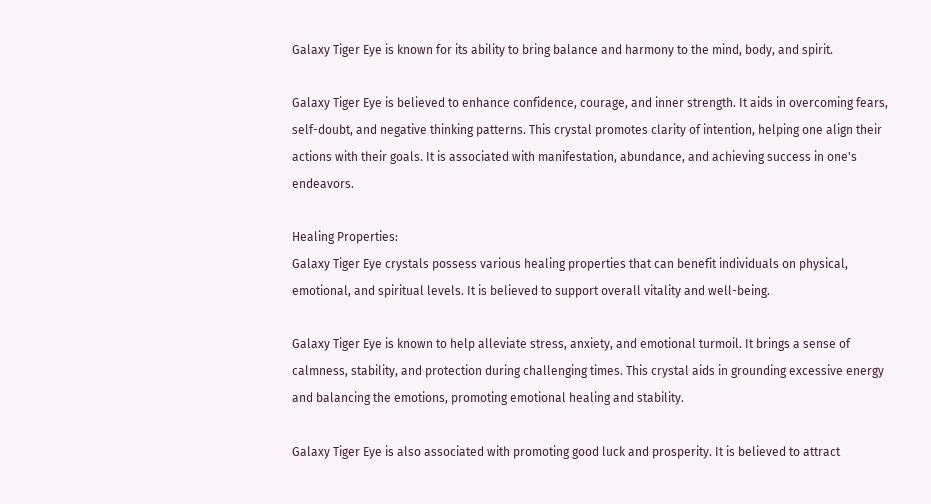Galaxy Tiger Eye is known for its ability to bring balance and harmony to the mind, body, and spirit.

Galaxy Tiger Eye is believed to enhance confidence, courage, and inner strength. It aids in overcoming fears, self-doubt, and negative thinking patterns. This crystal promotes clarity of intention, helping one align their actions with their goals. It is associated with manifestation, abundance, and achieving success in one's endeavors.

Healing Properties:
Galaxy Tiger Eye crystals possess various healing properties that can benefit individuals on physical, emotional, and spiritual levels. It is believed to support overall vitality and well-being.

Galaxy Tiger Eye is known to help alleviate stress, anxiety, and emotional turmoil. It brings a sense of calmness, stability, and protection during challenging times. This crystal aids in grounding excessive energy and balancing the emotions, promoting emotional healing and stability.

Galaxy Tiger Eye is also associated with promoting good luck and prosperity. It is believed to attract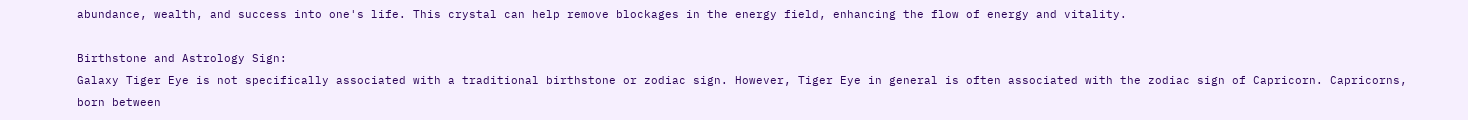abundance, wealth, and success into one's life. This crystal can help remove blockages in the energy field, enhancing the flow of energy and vitality.

Birthstone and Astrology Sign:
Galaxy Tiger Eye is not specifically associated with a traditional birthstone or zodiac sign. However, Tiger Eye in general is often associated with the zodiac sign of Capricorn. Capricorns, born between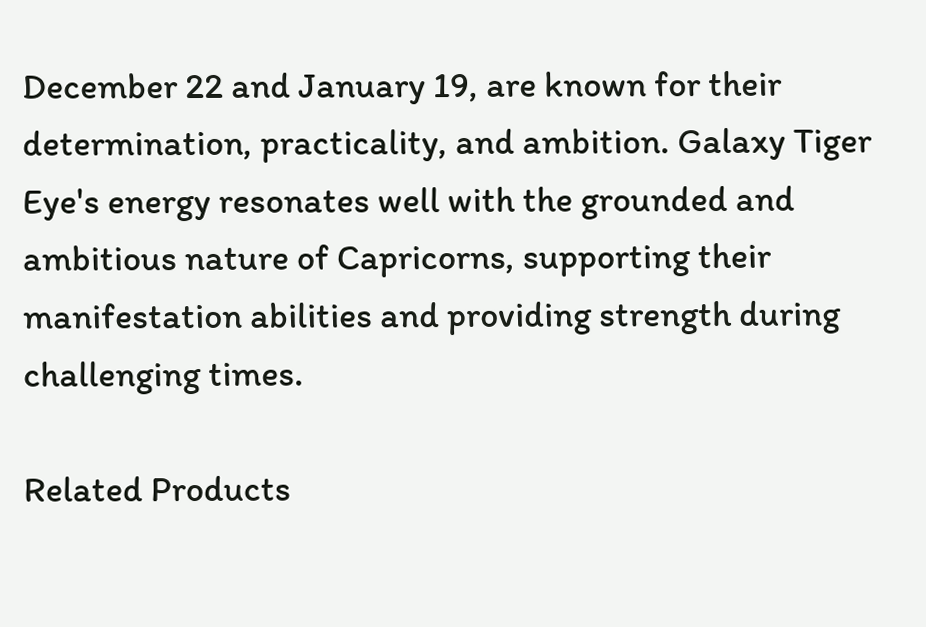December 22 and January 19, are known for their determination, practicality, and ambition. Galaxy Tiger Eye's energy resonates well with the grounded and ambitious nature of Capricorns, supporting their manifestation abilities and providing strength during challenging times.

Related Products